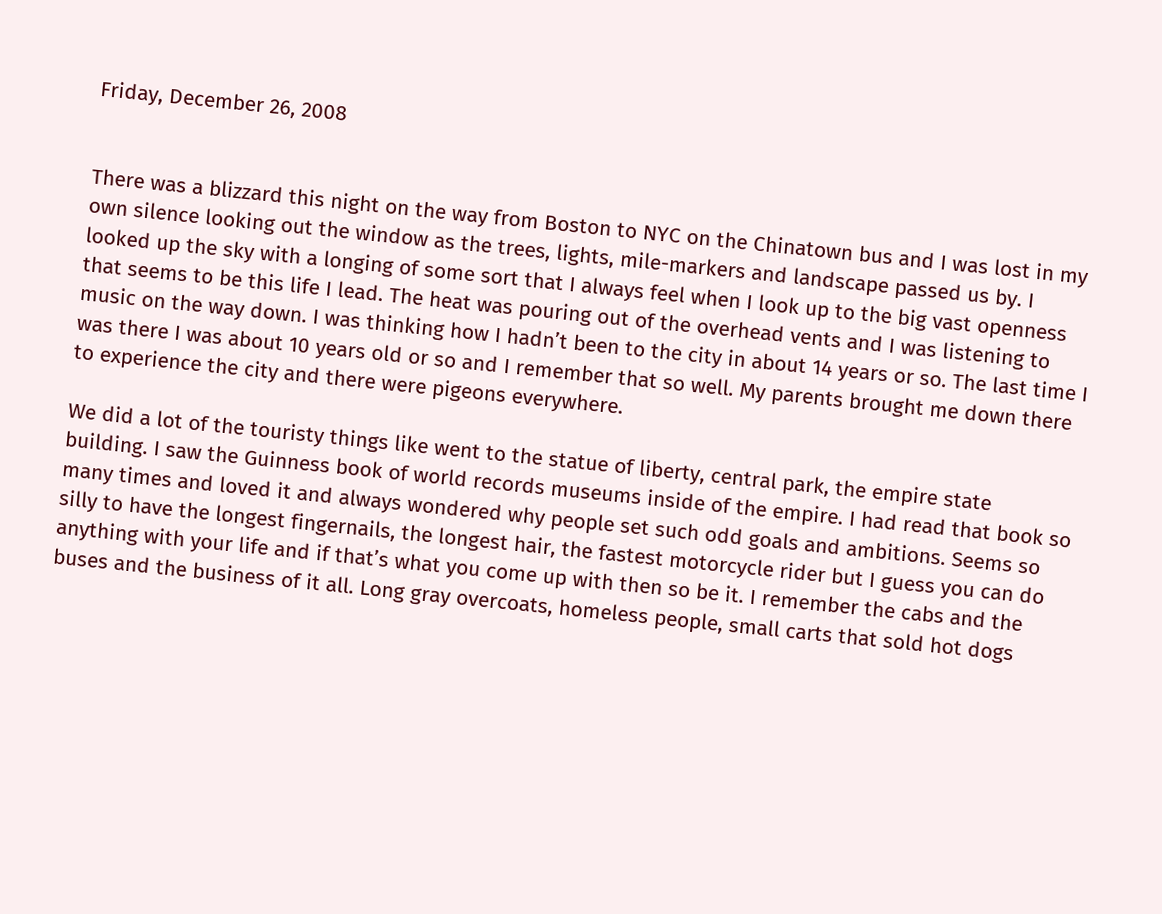Friday, December 26, 2008


There was a blizzard this night on the way from Boston to NYC on the Chinatown bus and I was lost in my own silence looking out the window as the trees, lights, mile-markers and landscape passed us by. I looked up the sky with a longing of some sort that I always feel when I look up to the big vast openness that seems to be this life I lead. The heat was pouring out of the overhead vents and I was listening to music on the way down. I was thinking how I hadn’t been to the city in about 14 years or so. The last time I was there I was about 10 years old or so and I remember that so well. My parents brought me down there to experience the city and there were pigeons everywhere.

We did a lot of the touristy things like went to the statue of liberty, central park, the empire state building. I saw the Guinness book of world records museums inside of the empire. I had read that book so many times and loved it and always wondered why people set such odd goals and ambitions. Seems so silly to have the longest fingernails, the longest hair, the fastest motorcycle rider but I guess you can do anything with your life and if that’s what you come up with then so be it. I remember the cabs and the buses and the business of it all. Long gray overcoats, homeless people, small carts that sold hot dogs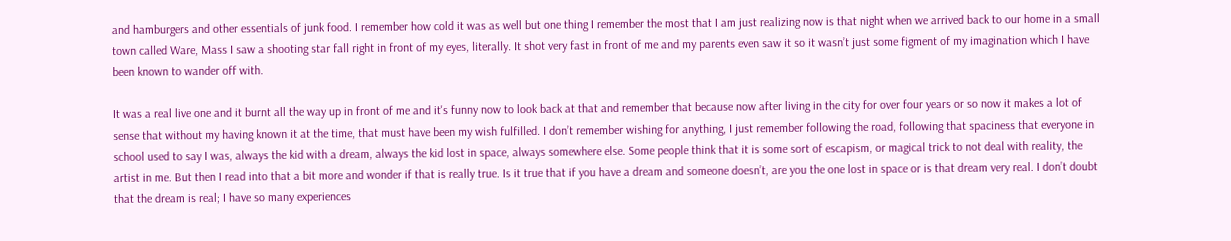and hamburgers and other essentials of junk food. I remember how cold it was as well but one thing I remember the most that I am just realizing now is that night when we arrived back to our home in a small town called Ware, Mass I saw a shooting star fall right in front of my eyes, literally. It shot very fast in front of me and my parents even saw it so it wasn’t just some figment of my imagination which I have been known to wander off with.

It was a real live one and it burnt all the way up in front of me and it's funny now to look back at that and remember that because now after living in the city for over four years or so now it makes a lot of sense that without my having known it at the time, that must have been my wish fulfilled. I don’t remember wishing for anything, I just remember following the road, following that spaciness that everyone in school used to say I was, always the kid with a dream, always the kid lost in space, always somewhere else. Some people think that it is some sort of escapism, or magical trick to not deal with reality, the artist in me. But then I read into that a bit more and wonder if that is really true. Is it true that if you have a dream and someone doesn’t, are you the one lost in space or is that dream very real. I don’t doubt that the dream is real; I have so many experiences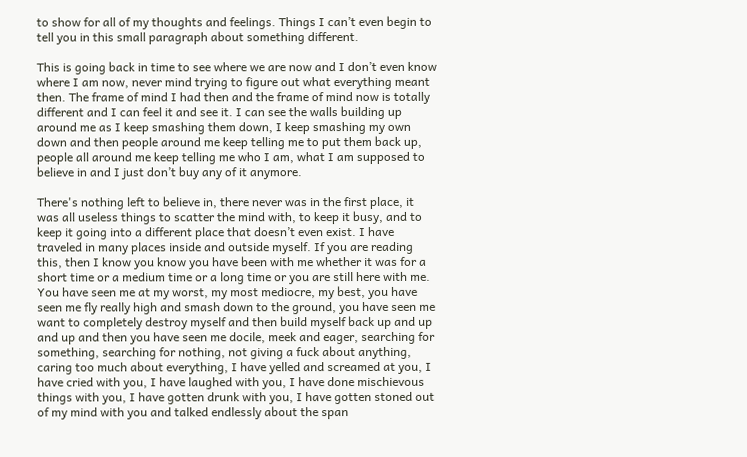to show for all of my thoughts and feelings. Things I can’t even begin to tell you in this small paragraph about something different.

This is going back in time to see where we are now and I don’t even know where I am now, never mind trying to figure out what everything meant then. The frame of mind I had then and the frame of mind now is totally different and I can feel it and see it. I can see the walls building up around me as I keep smashing them down, I keep smashing my own down and then people around me keep telling me to put them back up, people all around me keep telling me who I am, what I am supposed to believe in and I just don’t buy any of it anymore.

There's nothing left to believe in, there never was in the first place, it was all useless things to scatter the mind with, to keep it busy, and to keep it going into a different place that doesn’t even exist. I have traveled in many places inside and outside myself. If you are reading this, then I know you know you have been with me whether it was for a short time or a medium time or a long time or you are still here with me. You have seen me at my worst, my most mediocre, my best, you have seen me fly really high and smash down to the ground, you have seen me want to completely destroy myself and then build myself back up and up and up and then you have seen me docile, meek and eager, searching for something, searching for nothing, not giving a fuck about anything, caring too much about everything, I have yelled and screamed at you, I have cried with you, I have laughed with you, I have done mischievous things with you, I have gotten drunk with you, I have gotten stoned out of my mind with you and talked endlessly about the span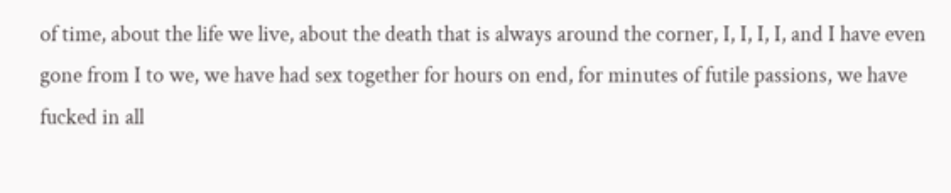of time, about the life we live, about the death that is always around the corner, I, I, I, I, and I have even gone from I to we, we have had sex together for hours on end, for minutes of futile passions, we have fucked in all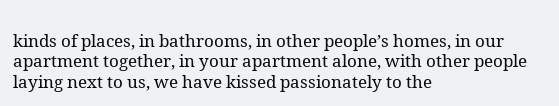kinds of places, in bathrooms, in other people’s homes, in our apartment together, in your apartment alone, with other people laying next to us, we have kissed passionately to the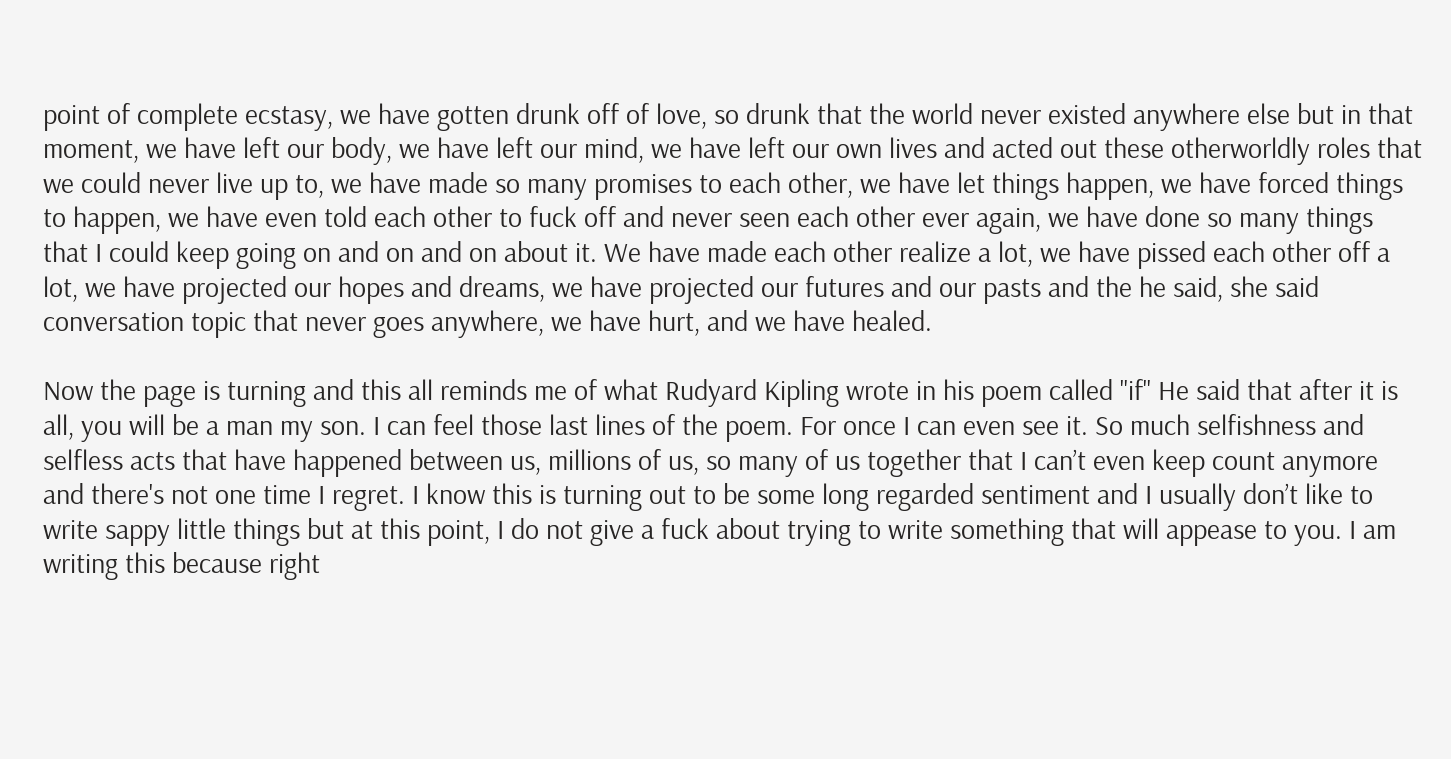point of complete ecstasy, we have gotten drunk off of love, so drunk that the world never existed anywhere else but in that moment, we have left our body, we have left our mind, we have left our own lives and acted out these otherworldly roles that we could never live up to, we have made so many promises to each other, we have let things happen, we have forced things to happen, we have even told each other to fuck off and never seen each other ever again, we have done so many things that I could keep going on and on and on about it. We have made each other realize a lot, we have pissed each other off a lot, we have projected our hopes and dreams, we have projected our futures and our pasts and the he said, she said conversation topic that never goes anywhere, we have hurt, and we have healed.

Now the page is turning and this all reminds me of what Rudyard Kipling wrote in his poem called "if" He said that after it is all, you will be a man my son. I can feel those last lines of the poem. For once I can even see it. So much selfishness and selfless acts that have happened between us, millions of us, so many of us together that I can’t even keep count anymore and there's not one time I regret. I know this is turning out to be some long regarded sentiment and I usually don’t like to write sappy little things but at this point, I do not give a fuck about trying to write something that will appease to you. I am writing this because right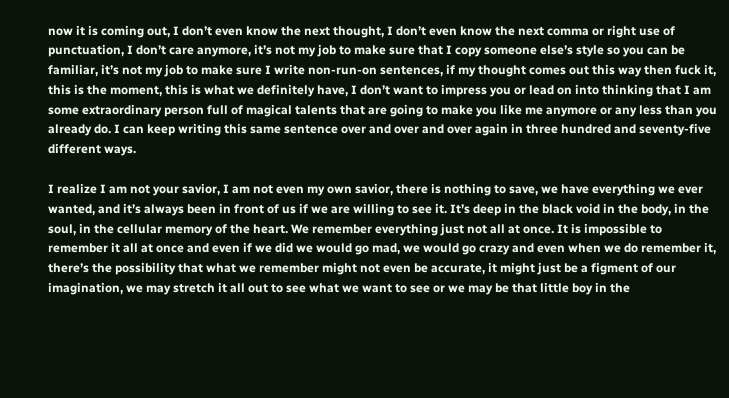now it is coming out, I don’t even know the next thought, I don’t even know the next comma or right use of punctuation, I don’t care anymore, it’s not my job to make sure that I copy someone else’s style so you can be familiar, it’s not my job to make sure I write non-run-on sentences, if my thought comes out this way then fuck it, this is the moment, this is what we definitely have, I don’t want to impress you or lead on into thinking that I am some extraordinary person full of magical talents that are going to make you like me anymore or any less than you already do. I can keep writing this same sentence over and over and over again in three hundred and seventy-five different ways.

I realize I am not your savior, I am not even my own savior, there is nothing to save, we have everything we ever wanted, and it’s always been in front of us if we are willing to see it. It’s deep in the black void in the body, in the soul, in the cellular memory of the heart. We remember everything just not all at once. It is impossible to remember it all at once and even if we did we would go mad, we would go crazy and even when we do remember it, there’s the possibility that what we remember might not even be accurate, it might just be a figment of our imagination, we may stretch it all out to see what we want to see or we may be that little boy in the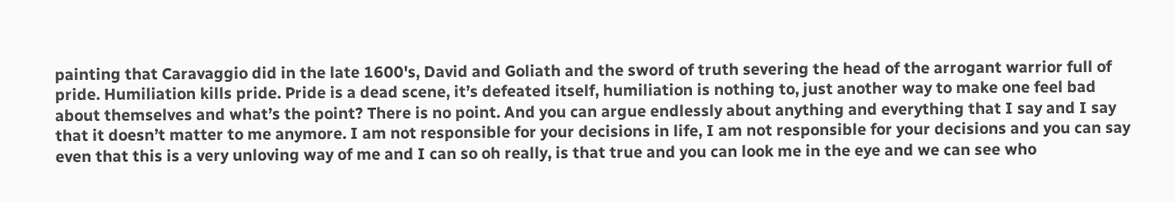painting that Caravaggio did in the late 1600's, David and Goliath and the sword of truth severing the head of the arrogant warrior full of pride. Humiliation kills pride. Pride is a dead scene, it’s defeated itself, humiliation is nothing to, just another way to make one feel bad about themselves and what’s the point? There is no point. And you can argue endlessly about anything and everything that I say and I say that it doesn’t matter to me anymore. I am not responsible for your decisions in life, I am not responsible for your decisions and you can say even that this is a very unloving way of me and I can so oh really, is that true and you can look me in the eye and we can see who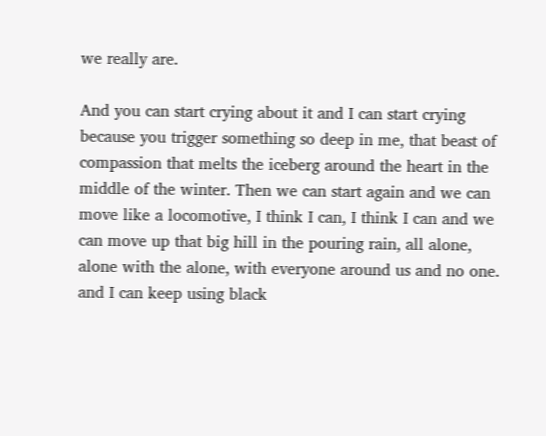we really are.

And you can start crying about it and I can start crying because you trigger something so deep in me, that beast of compassion that melts the iceberg around the heart in the middle of the winter. Then we can start again and we can move like a locomotive, I think I can, I think I can and we can move up that big hill in the pouring rain, all alone, alone with the alone, with everyone around us and no one. and I can keep using black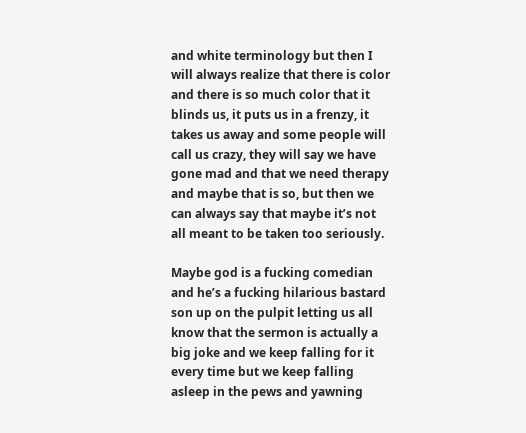and white terminology but then I will always realize that there is color and there is so much color that it blinds us, it puts us in a frenzy, it takes us away and some people will call us crazy, they will say we have gone mad and that we need therapy and maybe that is so, but then we can always say that maybe it’s not all meant to be taken too seriously.

Maybe god is a fucking comedian and he’s a fucking hilarious bastard son up on the pulpit letting us all know that the sermon is actually a big joke and we keep falling for it every time but we keep falling asleep in the pews and yawning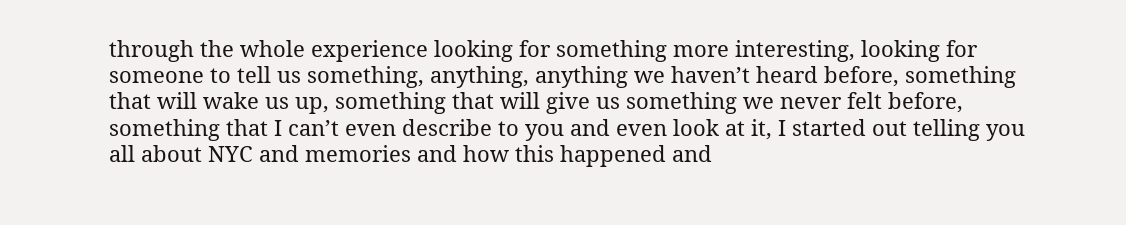through the whole experience looking for something more interesting, looking for someone to tell us something, anything, anything we haven’t heard before, something that will wake us up, something that will give us something we never felt before, something that I can’t even describe to you and even look at it, I started out telling you all about NYC and memories and how this happened and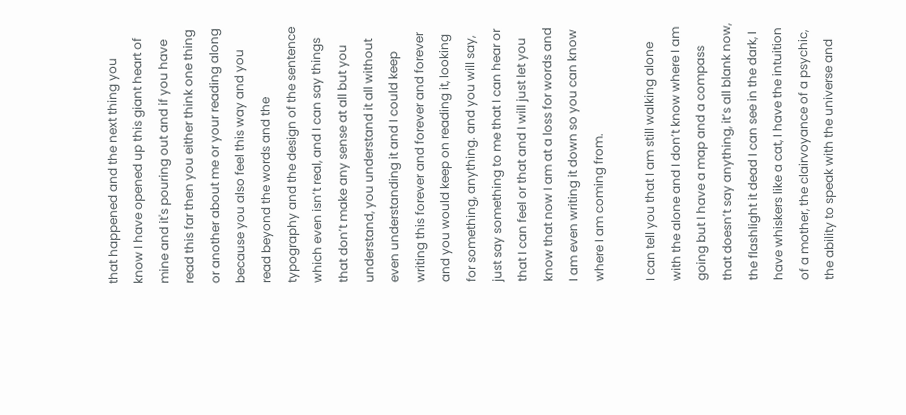that happened and the next thing you know I have opened up this giant heart of mine and it's pouring out and if you have read this far then you either think one thing or another about me or your reading along because you also feel this way and you read beyond the words and the typography and the design of the sentence which even isn’t real, and I can say things that don’t make any sense at all but you understand, you understand it all without even understanding it and I could keep writing this forever and forever and forever and you would keep on reading it, looking for something, anything. and you will say, just say something to me that I can hear or that I can feel or that and I will just let you know that now I am at a loss for words and I am even writing it down so you can know where I am coming from.

I can tell you that I am still walking alone with the alone and I don’t know where I am going but I have a map and a compass that doesn’t say anything, it’s all blank now, the flashlight it dead I can see in the dark, I have whiskers like a cat, I have the intuition of a mother, the clairvoyance of a psychic, the ability to speak with the universe and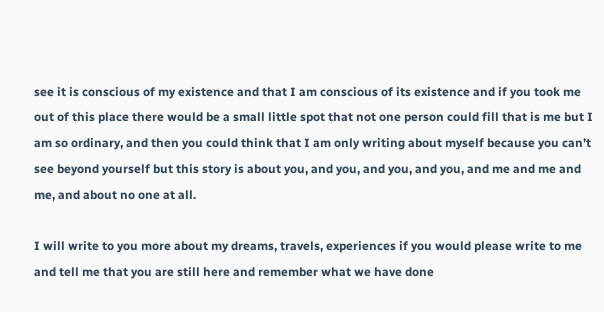see it is conscious of my existence and that I am conscious of its existence and if you took me out of this place there would be a small little spot that not one person could fill that is me but I am so ordinary, and then you could think that I am only writing about myself because you can’t see beyond yourself but this story is about you, and you, and you, and you, and me and me and me, and about no one at all.

I will write to you more about my dreams, travels, experiences if you would please write to me and tell me that you are still here and remember what we have done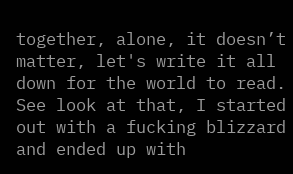together, alone, it doesn’t matter, let's write it all down for the world to read. See look at that, I started out with a fucking blizzard and ended up with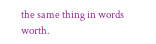the same thing in words worth.